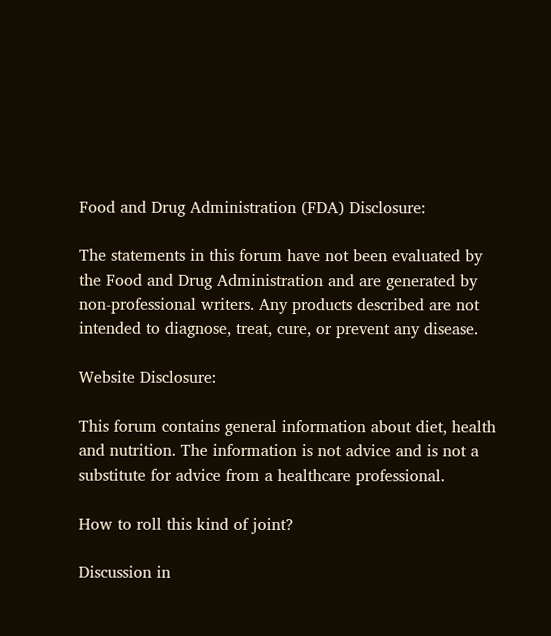Food and Drug Administration (FDA) Disclosure:

The statements in this forum have not been evaluated by the Food and Drug Administration and are generated by non-professional writers. Any products described are not intended to diagnose, treat, cure, or prevent any disease.

Website Disclosure:

This forum contains general information about diet, health and nutrition. The information is not advice and is not a substitute for advice from a healthcare professional.

How to roll this kind of joint?

Discussion in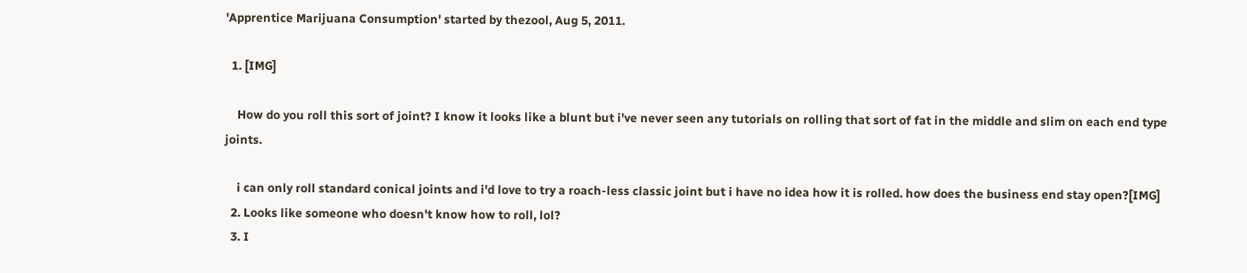'Apprentice Marijuana Consumption' started by thezool, Aug 5, 2011.

  1. [IMG]

    How do you roll this sort of joint? I know it looks like a blunt but i've never seen any tutorials on rolling that sort of fat in the middle and slim on each end type joints.

    i can only roll standard conical joints and i'd love to try a roach-less classic joint but i have no idea how it is rolled. how does the business end stay open?[IMG]
  2. Looks like someone who doesn't know how to roll, lol?
  3. I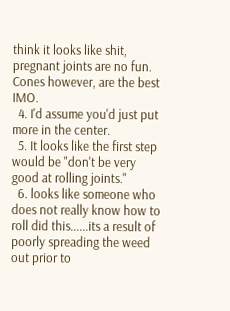think it looks like shit, pregnant joints are no fun. Cones however, are the best IMO.
  4. I'd assume you'd just put more in the center.
  5. It looks like the first step would be "don't be very good at rolling joints."
  6. looks like someone who does not really know how to roll did this......its a result of poorly spreading the weed out prior to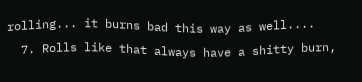rolling... it burns bad this way as well....
  7. Rolls like that always have a shitty burn,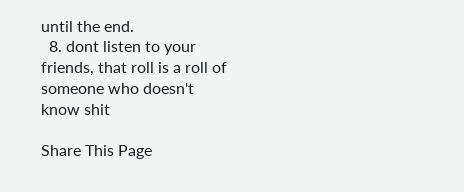until the end.
  8. dont listen to your friends, that roll is a roll of someone who doesn't know shit

Share This Page